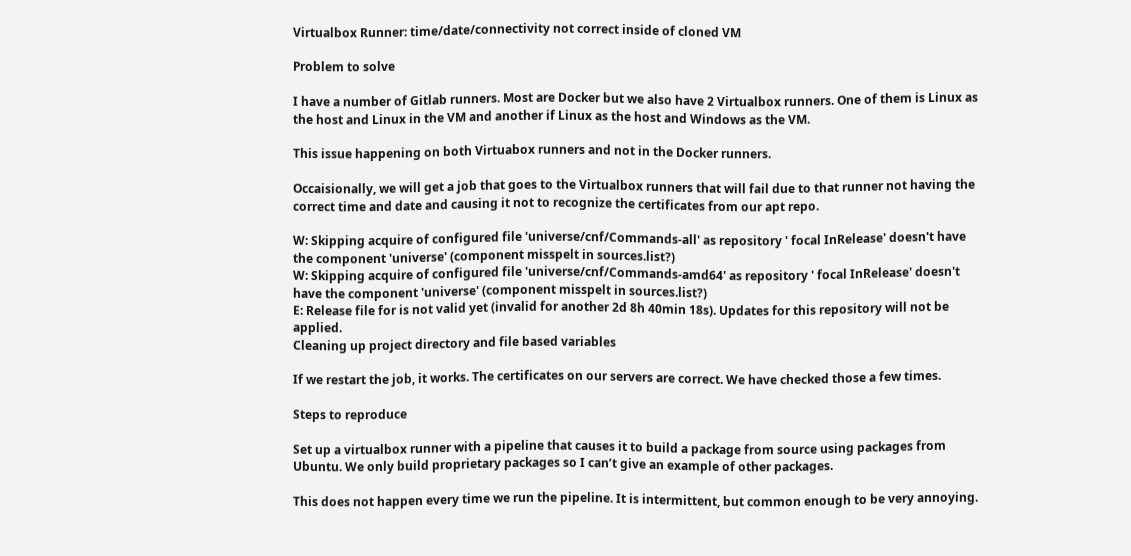Virtualbox Runner: time/date/connectivity not correct inside of cloned VM

Problem to solve

I have a number of Gitlab runners. Most are Docker but we also have 2 Virtualbox runners. One of them is Linux as the host and Linux in the VM and another if Linux as the host and Windows as the VM.

This issue happening on both Virtuabox runners and not in the Docker runners.

Occaisionally, we will get a job that goes to the Virtualbox runners that will fail due to that runner not having the correct time and date and causing it not to recognize the certificates from our apt repo.

W: Skipping acquire of configured file 'universe/cnf/Commands-all' as repository ' focal InRelease' doesn't have the component 'universe' (component misspelt in sources.list?)
W: Skipping acquire of configured file 'universe/cnf/Commands-amd64' as repository ' focal InRelease' doesn't have the component 'universe' (component misspelt in sources.list?)
E: Release file for is not valid yet (invalid for another 2d 8h 40min 18s). Updates for this repository will not be applied.
Cleaning up project directory and file based variables

If we restart the job, it works. The certificates on our servers are correct. We have checked those a few times.

Steps to reproduce

Set up a virtualbox runner with a pipeline that causes it to build a package from source using packages from Ubuntu. We only build proprietary packages so I can’t give an example of other packages.

This does not happen every time we run the pipeline. It is intermittent, but common enough to be very annoying.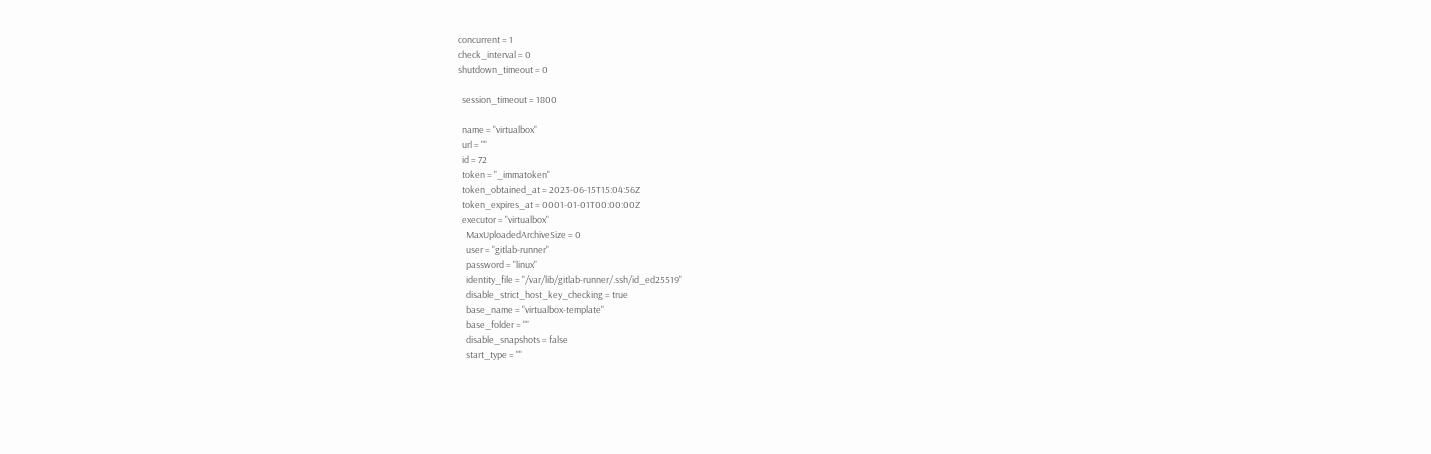concurrent = 1
check_interval = 0
shutdown_timeout = 0

  session_timeout = 1800

  name = "virtualbox"
  url = ""
  id = 72
  token = "_immatoken"
  token_obtained_at = 2023-06-15T15:04:56Z
  token_expires_at = 0001-01-01T00:00:00Z
  executor = "virtualbox"
    MaxUploadedArchiveSize = 0
    user = "gitlab-runner"
    password = "linux"
    identity_file = "/var/lib/gitlab-runner/.ssh/id_ed25519"
    disable_strict_host_key_checking = true
    base_name = "virtualbox-template"
    base_folder = ""
    disable_snapshots = false
    start_type = ""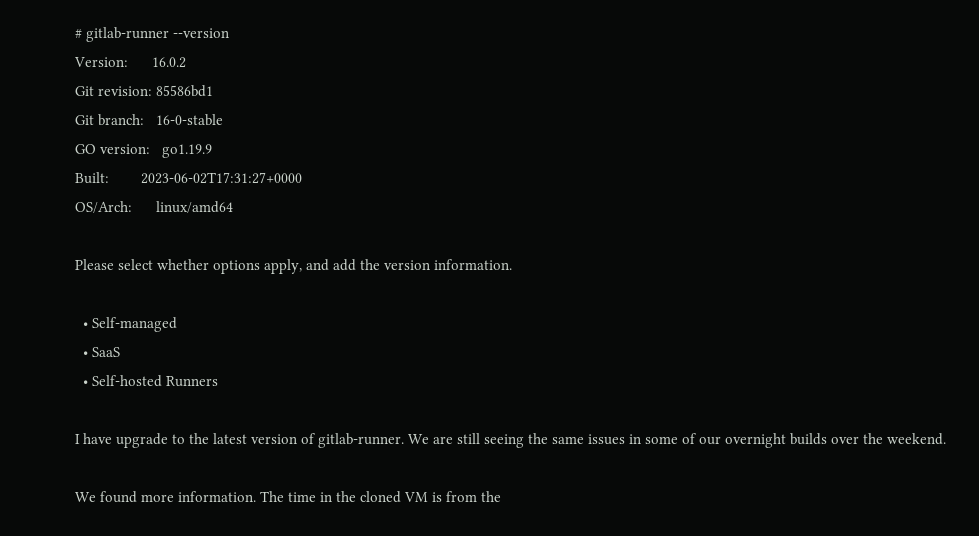# gitlab-runner --version
Version:      16.0.2
Git revision: 85586bd1
Git branch:   16-0-stable
GO version:   go1.19.9
Built:        2023-06-02T17:31:27+0000
OS/Arch:      linux/amd64

Please select whether options apply, and add the version information.

  • Self-managed
  • SaaS
  • Self-hosted Runners

I have upgrade to the latest version of gitlab-runner. We are still seeing the same issues in some of our overnight builds over the weekend.

We found more information. The time in the cloned VM is from the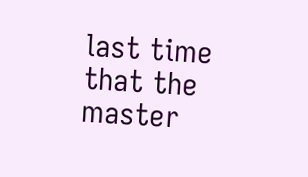last time that the master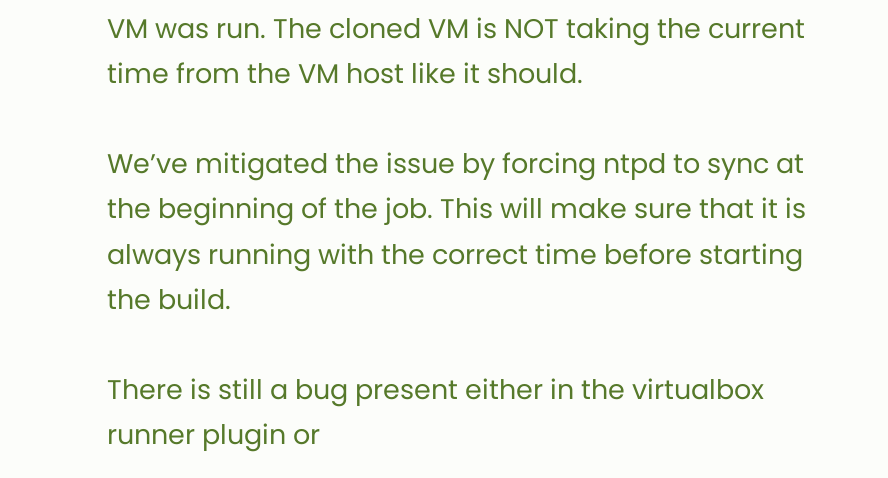VM was run. The cloned VM is NOT taking the current time from the VM host like it should.

We’ve mitigated the issue by forcing ntpd to sync at the beginning of the job. This will make sure that it is always running with the correct time before starting the build.

There is still a bug present either in the virtualbox runner plugin or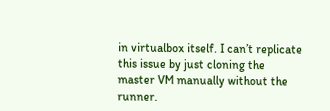in virtualbox itself. I can’t replicate this issue by just cloning the master VM manually without the runner.